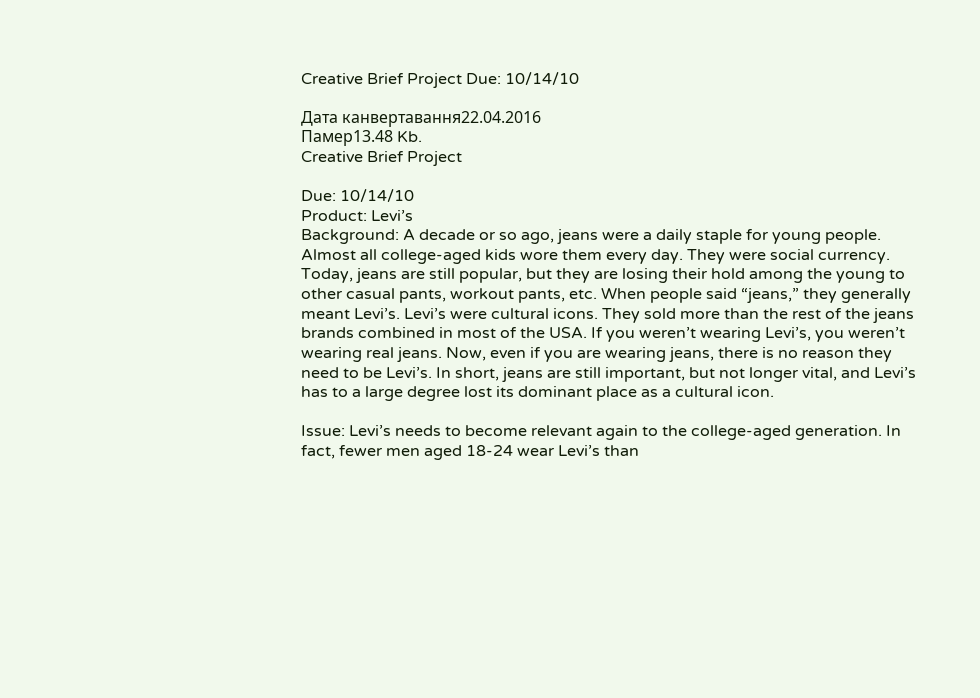Creative Brief Project Due: 10/14/10

Дата канвертавання22.04.2016
Памер13.48 Kb.
Creative Brief Project

Due: 10/14/10
Product: Levi’s
Background: A decade or so ago, jeans were a daily staple for young people. Almost all college-aged kids wore them every day. They were social currency. Today, jeans are still popular, but they are losing their hold among the young to other casual pants, workout pants, etc. When people said “jeans,” they generally meant Levi’s. Levi’s were cultural icons. They sold more than the rest of the jeans brands combined in most of the USA. If you weren’t wearing Levi’s, you weren’t wearing real jeans. Now, even if you are wearing jeans, there is no reason they need to be Levi’s. In short, jeans are still important, but not longer vital, and Levi’s has to a large degree lost its dominant place as a cultural icon.

Issue: Levi’s needs to become relevant again to the college-aged generation. In fact, fewer men aged 18-24 wear Levi’s than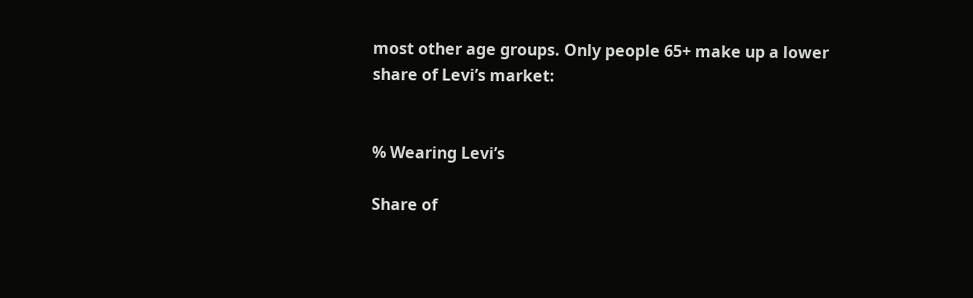most other age groups. Only people 65+ make up a lower share of Levi’s market:


% Wearing Levi’s

Share of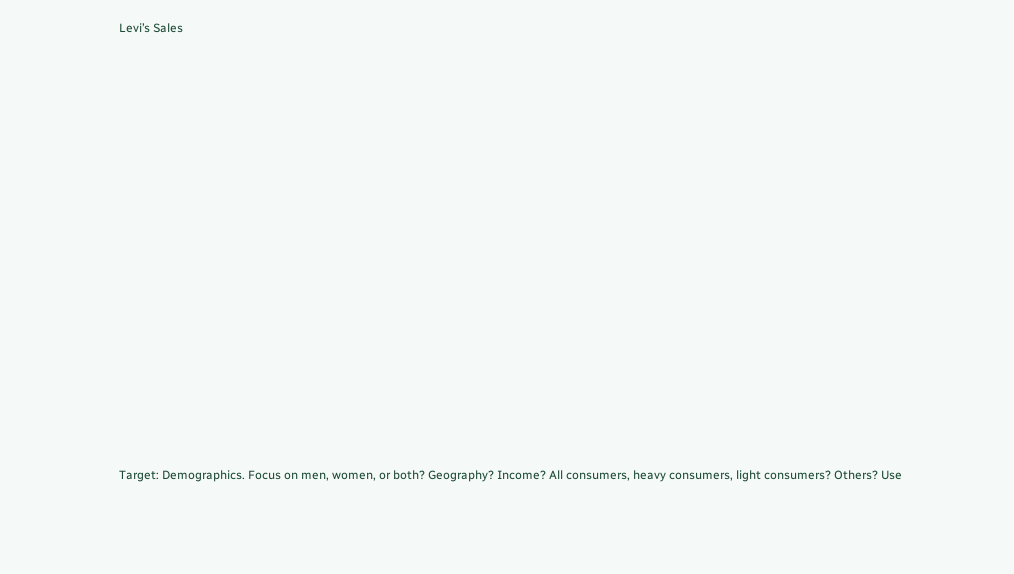Levi’s Sales



















Target: Demographics. Focus on men, women, or both? Geography? Income? All consumers, heavy consumers, light consumers? Others? Use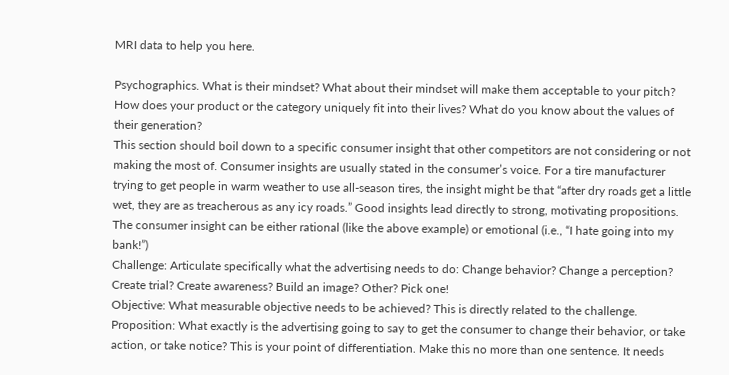MRI data to help you here.

Psychographics. What is their mindset? What about their mindset will make them acceptable to your pitch? How does your product or the category uniquely fit into their lives? What do you know about the values of their generation?
This section should boil down to a specific consumer insight that other competitors are not considering or not making the most of. Consumer insights are usually stated in the consumer’s voice. For a tire manufacturer trying to get people in warm weather to use all-season tires, the insight might be that “after dry roads get a little wet, they are as treacherous as any icy roads.” Good insights lead directly to strong, motivating propositions. The consumer insight can be either rational (like the above example) or emotional (i.e., “I hate going into my bank!”)
Challenge: Articulate specifically what the advertising needs to do: Change behavior? Change a perception? Create trial? Create awareness? Build an image? Other? Pick one!
Objective: What measurable objective needs to be achieved? This is directly related to the challenge.
Proposition: What exactly is the advertising going to say to get the consumer to change their behavior, or take action, or take notice? This is your point of differentiation. Make this no more than one sentence. It needs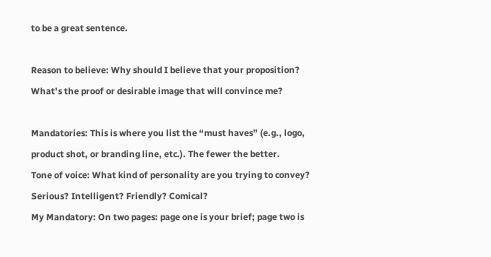to be a great sentence.

Reason to believe: Why should I believe that your proposition? What’s the proof or desirable image that will convince me?

Mandatories: This is where you list the “must haves” (e.g., logo, product shot, or branding line, etc.). The fewer the better.
Tone of voice: What kind of personality are you trying to convey? Serious? Intelligent? Friendly? Comical?
My Mandatory: On two pages: page one is your brief; page two is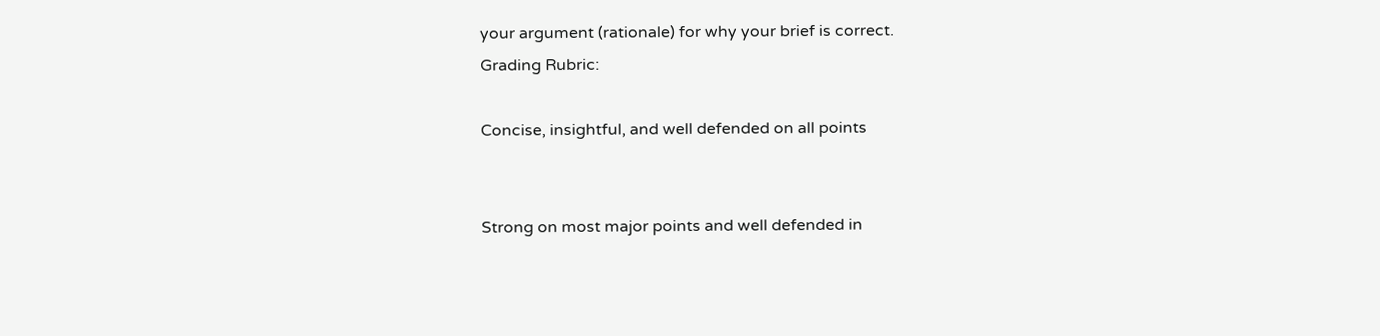your argument (rationale) for why your brief is correct.
Grading Rubric:

Concise, insightful, and well defended on all points


Strong on most major points and well defended in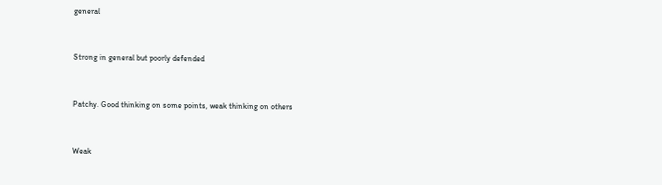general


Strong in general but poorly defended


Patchy. Good thinking on some points, weak thinking on others


Weak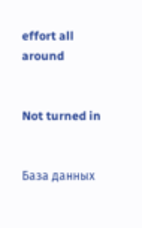effort all around


Not turned in


База данных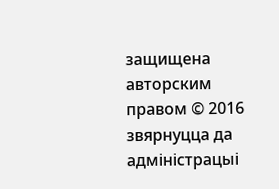защищена авторским правом © 2016
звярнуцца да адміністрацыі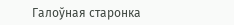Галоўная старонка